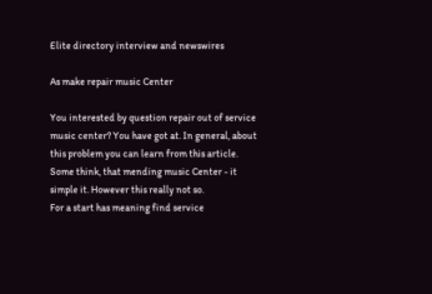Elite directory interview and newswires

As make repair music Center

You interested by question repair out of service music center? You have got at. In general, about this problem you can learn from this article.
Some think, that mending music Center - it simple it. However this really not so.
For a start has meaning find service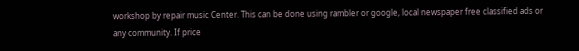workshop by repair music Center. This can be done using rambler or google, local newspaper free classified ads or any community. If price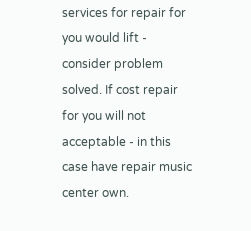services for repair for you would lift - consider problem solved. If cost repair for you will not acceptable - in this case have repair music center own.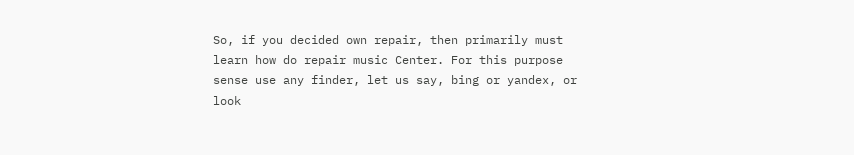So, if you decided own repair, then primarily must learn how do repair music Center. For this purpose sense use any finder, let us say, bing or yandex, or look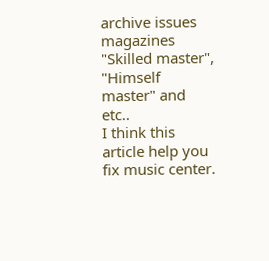archive issues magazines "Skilled master", "Himself master" and etc..
I think this article help you fix music center.